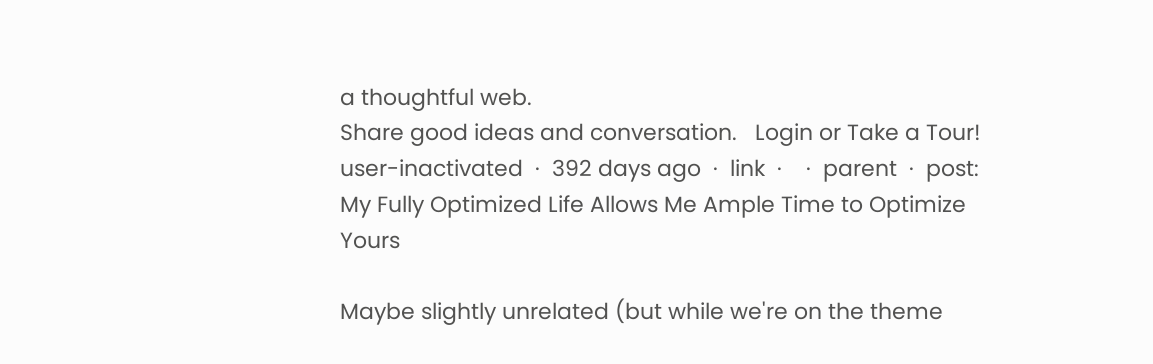a thoughtful web.
Share good ideas and conversation.   Login or Take a Tour!
user-inactivated  ·  392 days ago  ·  link  ·    ·  parent  ·  post: My Fully Optimized Life Allows Me Ample Time to Optimize Yours

Maybe slightly unrelated (but while we're on the theme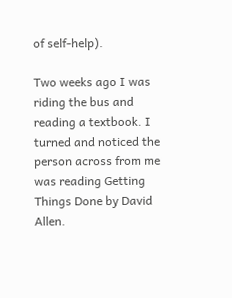of self-help).

Two weeks ago I was riding the bus and reading a textbook. I turned and noticed the person across from me was reading Getting Things Done by David Allen.